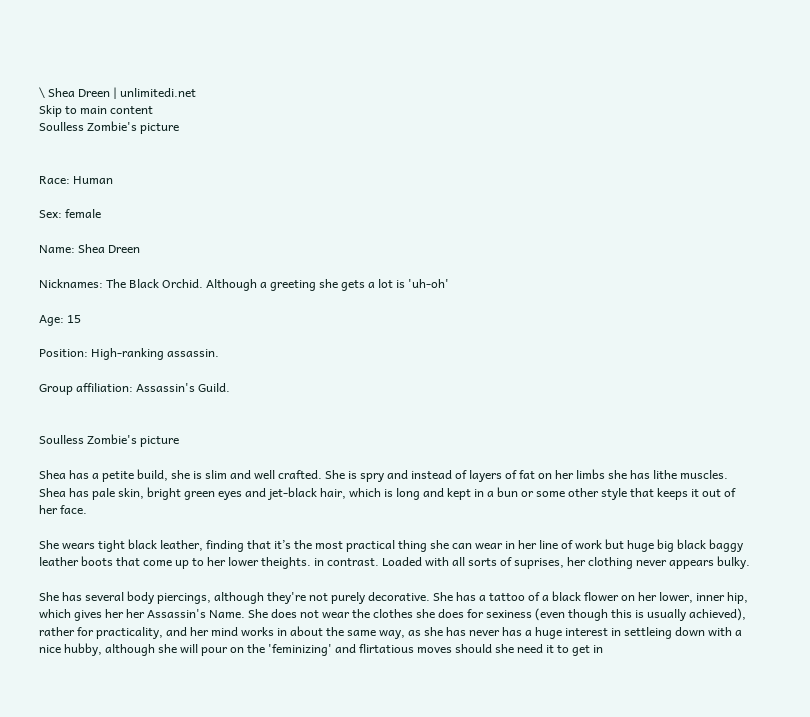\ Shea Dreen | unlimitedi.net
Skip to main content
Soulless Zombie's picture


Race: Human

Sex: female

Name: Shea Dreen

Nicknames: The Black Orchid. Although a greeting she gets a lot is 'uh-oh'

Age: 15

Position: High-ranking assassin.

Group affiliation: Assassin's Guild.


Soulless Zombie's picture

Shea has a petite build, she is slim and well crafted. She is spry and instead of layers of fat on her limbs she has lithe muscles. Shea has pale skin, bright green eyes and jet-black hair, which is long and kept in a bun or some other style that keeps it out of her face.

She wears tight black leather, finding that it’s the most practical thing she can wear in her line of work but huge big black baggy leather boots that come up to her lower theights. in contrast. Loaded with all sorts of suprises, her clothing never appears bulky.

She has several body piercings, although they're not purely decorative. She has a tattoo of a black flower on her lower, inner hip, which gives her her Assassin's Name. She does not wear the clothes she does for sexiness (even though this is usually achieved), rather for practicality, and her mind works in about the same way, as she has never has a huge interest in settleing down with a nice hubby, although she will pour on the 'feminizing' and flirtatious moves should she need it to get in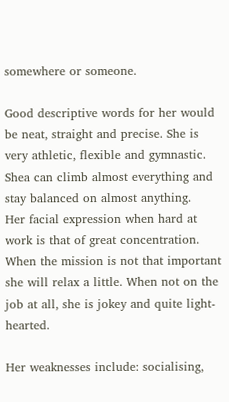somewhere or someone.

Good descriptive words for her would be neat, straight and precise. She is very athletic, flexible and gymnastic. Shea can climb almost everything and stay balanced on almost anything.
Her facial expression when hard at work is that of great concentration. When the mission is not that important she will relax a little. When not on the job at all, she is jokey and quite light-hearted.

Her weaknesses include: socialising,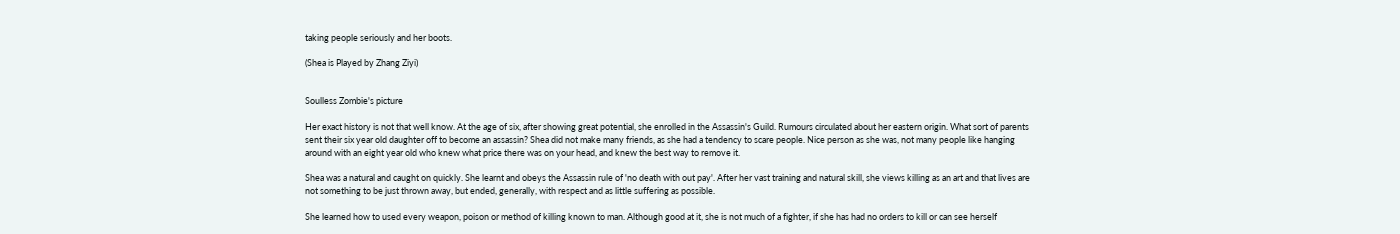taking people seriously and her boots.

(Shea is Played by Zhang Ziyi)


Soulless Zombie's picture

Her exact history is not that well know. At the age of six, after showing great potential, she enrolled in the Assassin's Guild. Rumours circulated about her eastern origin. What sort of parents sent their six year old daughter off to become an assassin? Shea did not make many friends, as she had a tendency to scare people. Nice person as she was, not many people like hanging around with an eight year old who knew what price there was on your head, and knew the best way to remove it.

Shea was a natural and caught on quickly. She learnt and obeys the Assassin rule of 'no death with out pay'. After her vast training and natural skill, she views killing as an art and that lives are not something to be just thrown away, but ended, generally, with respect and as little suffering as possible.

She learned how to used every weapon, poison or method of killing known to man. Although good at it, she is not much of a fighter, if she has had no orders to kill or can see herself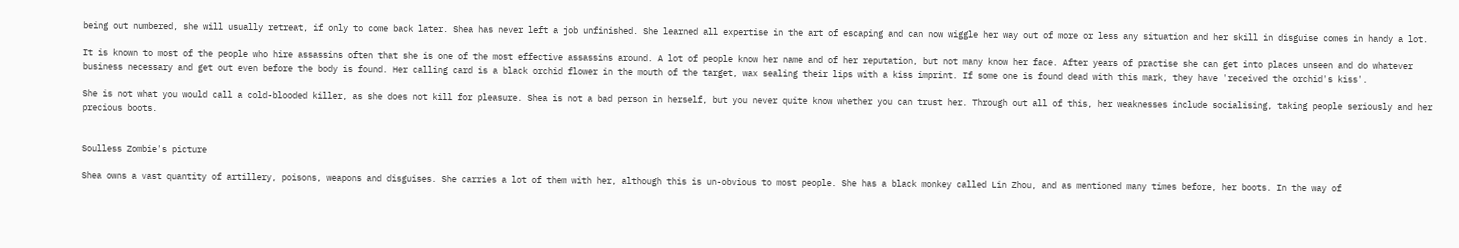being out numbered, she will usually retreat, if only to come back later. Shea has never left a job unfinished. She learned all expertise in the art of escaping and can now wiggle her way out of more or less any situation and her skill in disguise comes in handy a lot.

It is known to most of the people who hire assassins often that she is one of the most effective assassins around. A lot of people know her name and of her reputation, but not many know her face. After years of practise she can get into places unseen and do whatever business necessary and get out even before the body is found. Her calling card is a black orchid flower in the mouth of the target, wax sealing their lips with a kiss imprint. If some one is found dead with this mark, they have 'received the orchid's kiss'.

She is not what you would call a cold-blooded killer, as she does not kill for pleasure. Shea is not a bad person in herself, but you never quite know whether you can trust her. Through out all of this, her weaknesses include socialising, taking people seriously and her precious boots.


Soulless Zombie's picture

Shea owns a vast quantity of artillery, poisons, weapons and disguises. She carries a lot of them with her, although this is un-obvious to most people. She has a black monkey called Lin Zhou, and as mentioned many times before, her boots. In the way of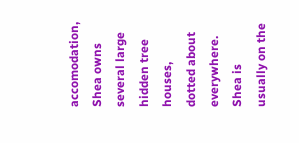accomodation, Shea owns several large hidden tree houses, dotted about everywhere. Shea is usually on the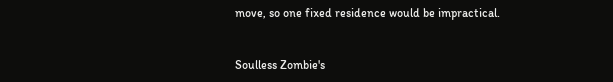move, so one fixed residence would be impractical.


Soulless Zombie's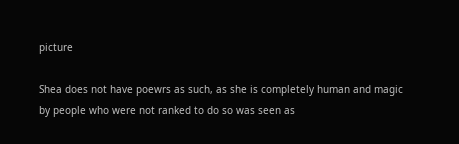picture

Shea does not have poewrs as such, as she is completely human and magic by people who were not ranked to do so was seen as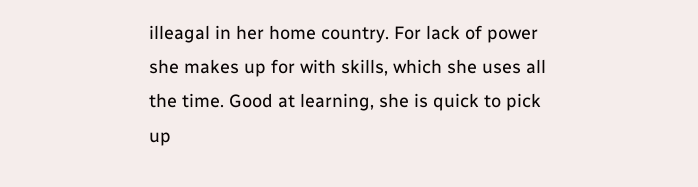illeagal in her home country. For lack of power she makes up for with skills, which she uses all the time. Good at learning, she is quick to pick up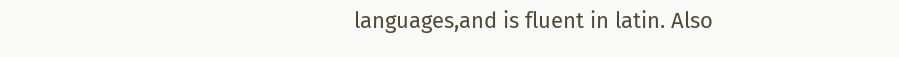languages,and is fluent in latin. Also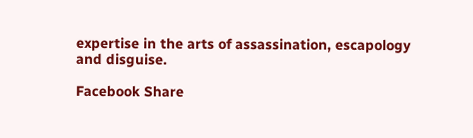expertise in the arts of assassination, escapology and disguise.

Facebook Share